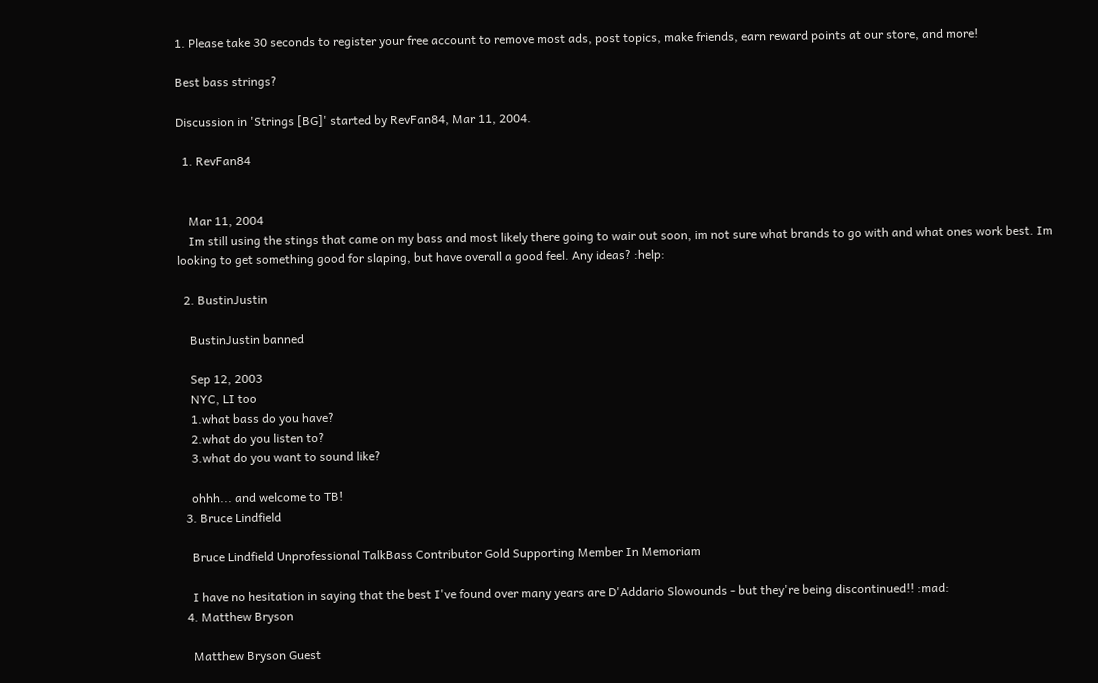1. Please take 30 seconds to register your free account to remove most ads, post topics, make friends, earn reward points at our store, and more!

Best bass strings?

Discussion in 'Strings [BG]' started by RevFan84, Mar 11, 2004.

  1. RevFan84


    Mar 11, 2004
    Im still using the stings that came on my bass and most likely there going to wair out soon, im not sure what brands to go with and what ones work best. Im looking to get something good for slaping, but have overall a good feel. Any ideas? :help:

  2. BustinJustin

    BustinJustin banned

    Sep 12, 2003
    NYC, LI too
    1.what bass do you have?
    2.what do you listen to?
    3.what do you want to sound like?

    ohhh... and welcome to TB!
  3. Bruce Lindfield

    Bruce Lindfield Unprofessional TalkBass Contributor Gold Supporting Member In Memoriam

    I have no hesitation in saying that the best I've found over many years are D'Addario Slowounds - but they're being discontinued!! :mad:
  4. Matthew Bryson

    Matthew Bryson Guest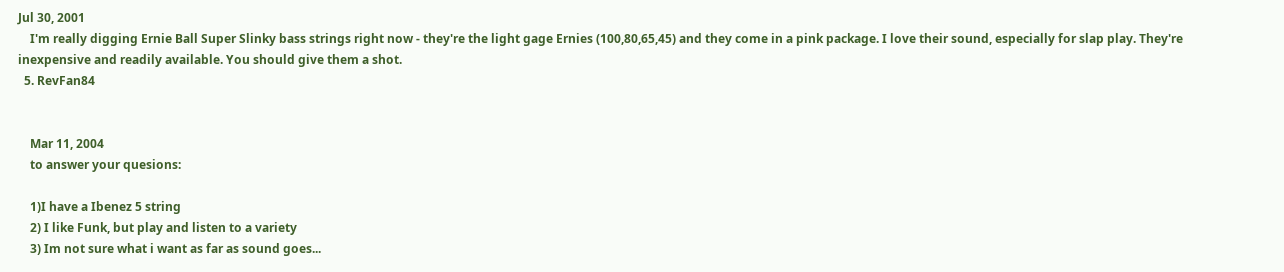Jul 30, 2001
    I'm really digging Ernie Ball Super Slinky bass strings right now - they're the light gage Ernies (100,80,65,45) and they come in a pink package. I love their sound, especially for slap play. They're inexpensive and readily available. You should give them a shot.
  5. RevFan84


    Mar 11, 2004
    to answer your quesions:

    1)I have a Ibenez 5 string
    2) I like Funk, but play and listen to a variety
    3) Im not sure what i want as far as sound goes...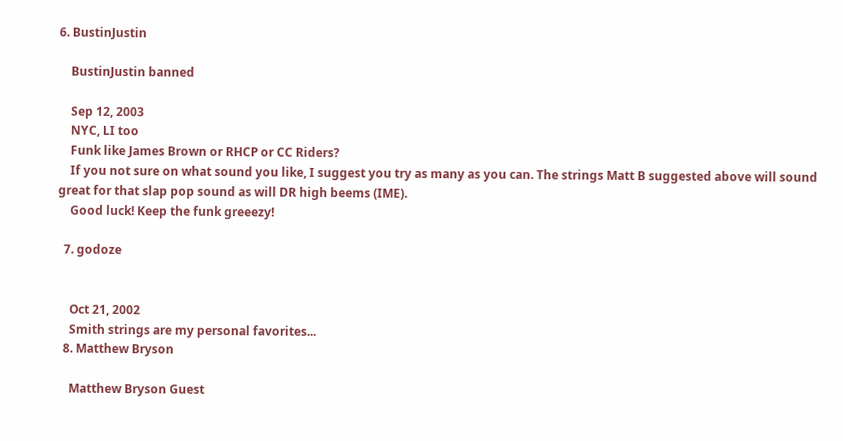6. BustinJustin

    BustinJustin banned

    Sep 12, 2003
    NYC, LI too
    Funk like James Brown or RHCP or CC Riders?
    If you not sure on what sound you like, I suggest you try as many as you can. The strings Matt B suggested above will sound great for that slap pop sound as will DR high beems (IME).
    Good luck! Keep the funk greeezy!

  7. godoze


    Oct 21, 2002
    Smith strings are my personal favorites...
  8. Matthew Bryson

    Matthew Bryson Guest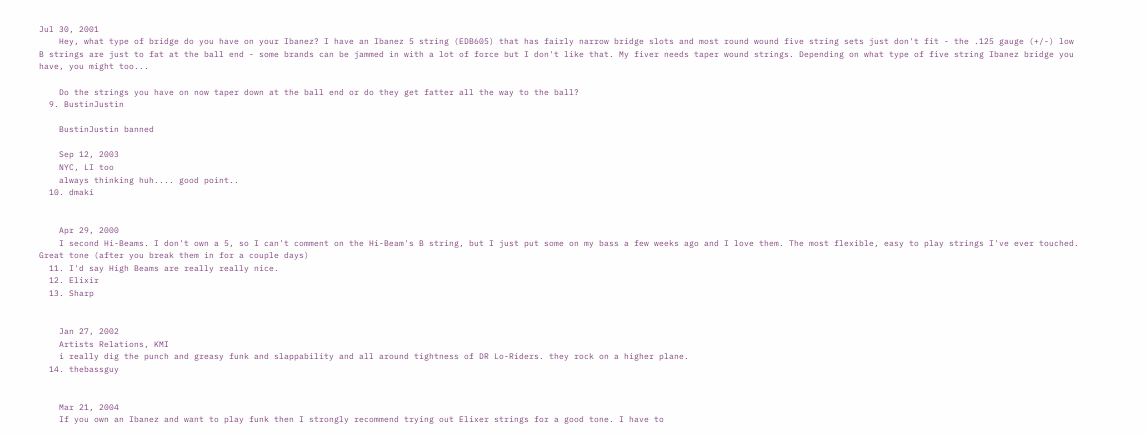Jul 30, 2001
    Hey, what type of bridge do you have on your Ibanez? I have an Ibanez 5 string (EDB605) that has fairly narrow bridge slots and most round wound five string sets just don't fit - the .125 gauge (+/-) low B strings are just to fat at the ball end - some brands can be jammed in with a lot of force but I don't like that. My fiver needs taper wound strings. Depending on what type of five string Ibanez bridge you have, you might too...

    Do the strings you have on now taper down at the ball end or do they get fatter all the way to the ball?
  9. BustinJustin

    BustinJustin banned

    Sep 12, 2003
    NYC, LI too
    always thinking huh.... good point..
  10. dmaki


    Apr 29, 2000
    I second Hi-Beams. I don't own a 5, so I can't comment on the Hi-Beam's B string, but I just put some on my bass a few weeks ago and I love them. The most flexible, easy to play strings I've ever touched. Great tone (after you break them in for a couple days)
  11. I'd say High Beams are really really nice.
  12. Elixir
  13. Sharp


    Jan 27, 2002
    Artists Relations, KMI
    i really dig the punch and greasy funk and slappability and all around tightness of DR Lo-Riders. they rock on a higher plane.
  14. thebassguy


    Mar 21, 2004
    If you own an Ibanez and want to play funk then I strongly recommend trying out Elixer strings for a good tone. I have to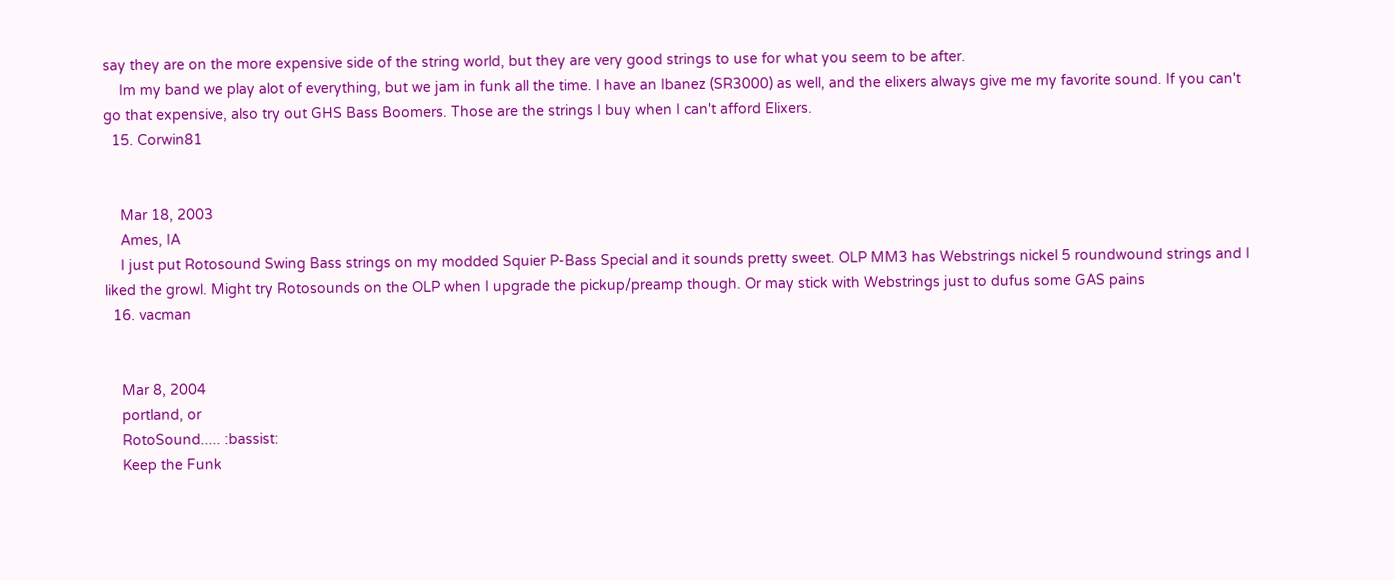say they are on the more expensive side of the string world, but they are very good strings to use for what you seem to be after.
    Im my band we play alot of everything, but we jam in funk all the time. I have an Ibanez (SR3000) as well, and the elixers always give me my favorite sound. If you can't go that expensive, also try out GHS Bass Boomers. Those are the strings I buy when I can't afford Elixers.
  15. Corwin81


    Mar 18, 2003
    Ames, IA
    I just put Rotosound Swing Bass strings on my modded Squier P-Bass Special and it sounds pretty sweet. OLP MM3 has Webstrings nickel 5 roundwound strings and I liked the growl. Might try Rotosounds on the OLP when I upgrade the pickup/preamp though. Or may stick with Webstrings just to dufus some GAS pains
  16. vacman


    Mar 8, 2004
    portland, or
    RotoSound..... :bassist:
    Keep the Funk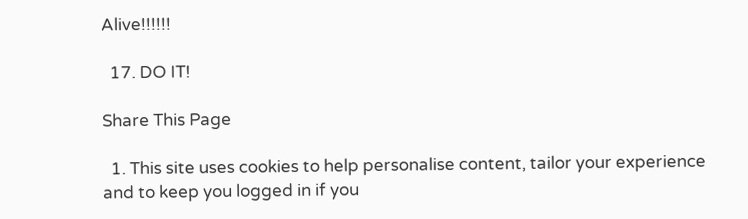Alive!!!!!!

  17. DO IT!

Share This Page

  1. This site uses cookies to help personalise content, tailor your experience and to keep you logged in if you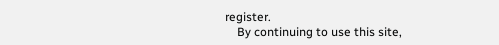register.
    By continuing to use this site,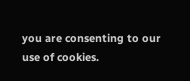you are consenting to our use of cookies.